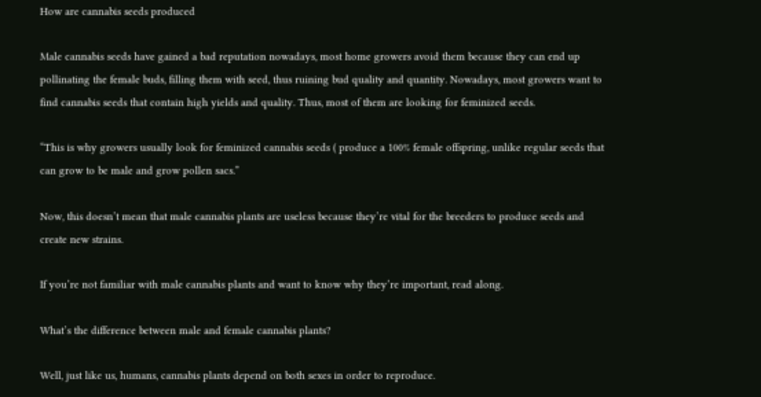How are cannabis seeds produced

Male cannabis seeds have gained a bad reputation nowadays, most home growers avoid them because they can end up pollinating the female buds, filling them with seed, thus ruining bud quality and quantity. Nowadays, most growers want to find cannabis seeds that contain high yields and quality. Thus, most of them are looking for feminized seeds.

“This is why growers usually look for feminized cannabis seeds ( produce a 100% female offspring, unlike regular seeds that can grow to be male and grow pollen sacs.”

Now, this doesn’t mean that male cannabis plants are useless because they’re vital for the breeders to produce seeds and create new strains.

If you’re not familiar with male cannabis plants and want to know why they’re important, read along.

What’s the difference between male and female cannabis plants?

Well, just like us, humans, cannabis plants depend on both sexes in order to reproduce.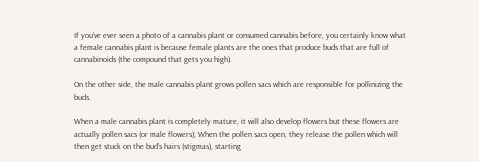If you’ve ever seen a photo of a cannabis plant or consumed cannabis before, you certainly know what a female cannabis plant is because female plants are the ones that produce buds that are full of cannabinoids (the compound that gets you high).

On the other side, the male cannabis plant grows pollen sacs which are responsible for pollinizing the buds.

When a male cannabis plant is completely mature, it will also develop flowers but these flowers are actually pollen sacs (or male flowers); When the pollen sacs open, they release the pollen which will then get stuck on the bud’s hairs (stigmas), starting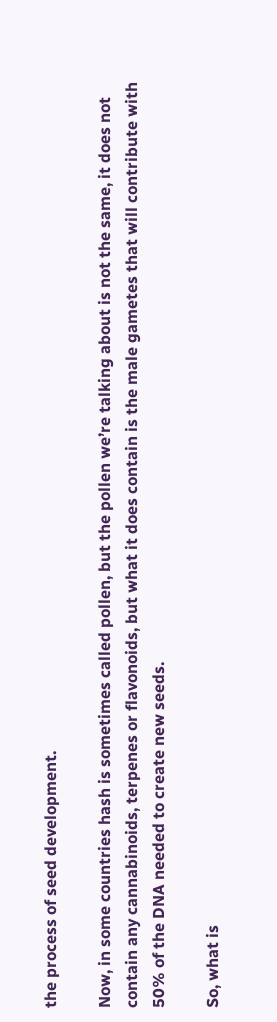the process of seed development.

Now, in some countries hash is sometimes called pollen, but the pollen we’re talking about is not the same, it does not contain any cannabinoids, terpenes or flavonoids, but what it does contain is the male gametes that will contribute with 50% of the DNA needed to create new seeds.

So, what is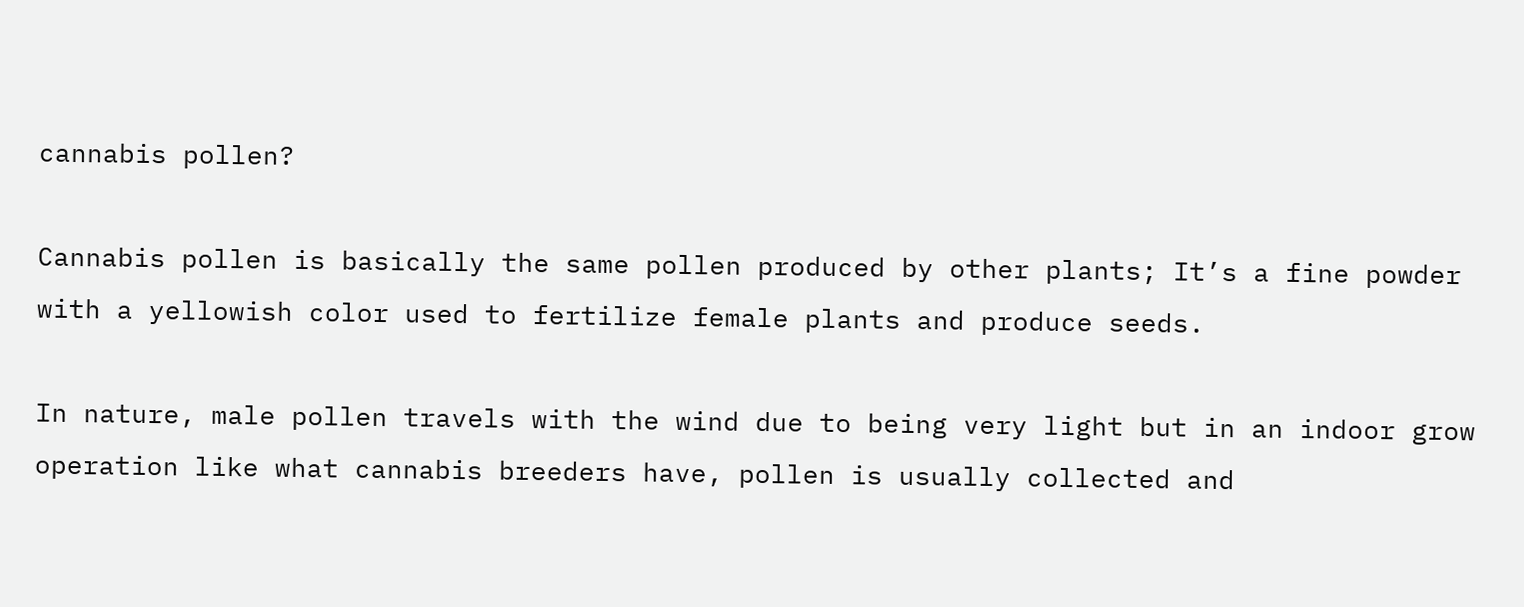cannabis pollen?

Cannabis pollen is basically the same pollen produced by other plants; It’s a fine powder with a yellowish color used to fertilize female plants and produce seeds.

In nature, male pollen travels with the wind due to being very light but in an indoor grow operation like what cannabis breeders have, pollen is usually collected and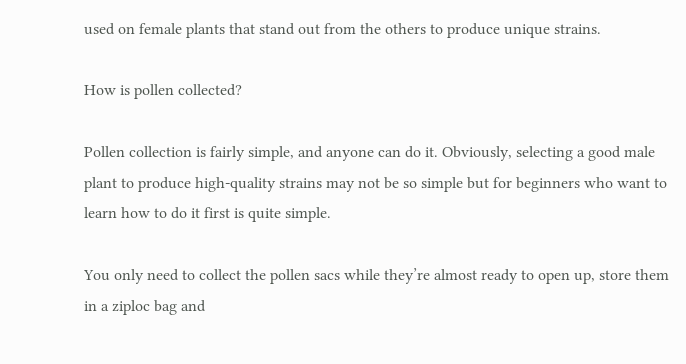used on female plants that stand out from the others to produce unique strains.

How is pollen collected?

Pollen collection is fairly simple, and anyone can do it. Obviously, selecting a good male plant to produce high-quality strains may not be so simple but for beginners who want to learn how to do it first is quite simple.

You only need to collect the pollen sacs while they’re almost ready to open up, store them in a ziploc bag and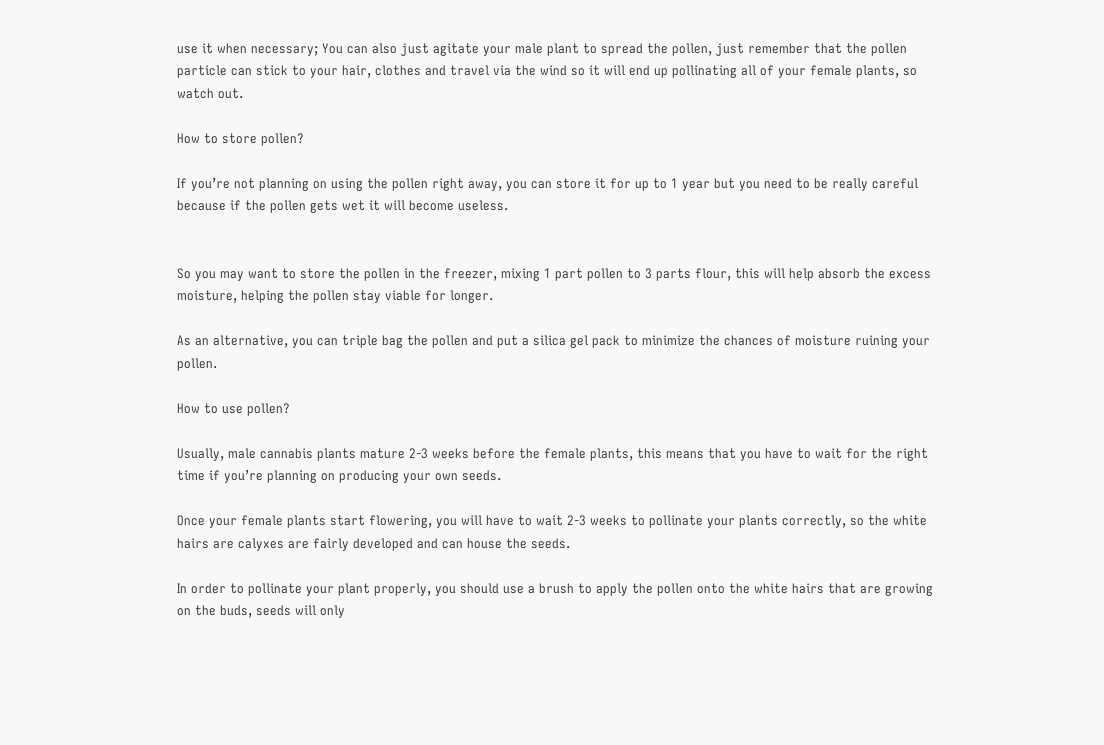use it when necessary; You can also just agitate your male plant to spread the pollen, just remember that the pollen particle can stick to your hair, clothes and travel via the wind so it will end up pollinating all of your female plants, so watch out.

How to store pollen?

If you’re not planning on using the pollen right away, you can store it for up to 1 year but you need to be really careful because if the pollen gets wet it will become useless.


So you may want to store the pollen in the freezer, mixing 1 part pollen to 3 parts flour, this will help absorb the excess moisture, helping the pollen stay viable for longer.

As an alternative, you can triple bag the pollen and put a silica gel pack to minimize the chances of moisture ruining your pollen.

How to use pollen?

Usually, male cannabis plants mature 2-3 weeks before the female plants, this means that you have to wait for the right time if you’re planning on producing your own seeds.

Once your female plants start flowering, you will have to wait 2-3 weeks to pollinate your plants correctly, so the white hairs are calyxes are fairly developed and can house the seeds.

In order to pollinate your plant properly, you should use a brush to apply the pollen onto the white hairs that are growing on the buds, seeds will only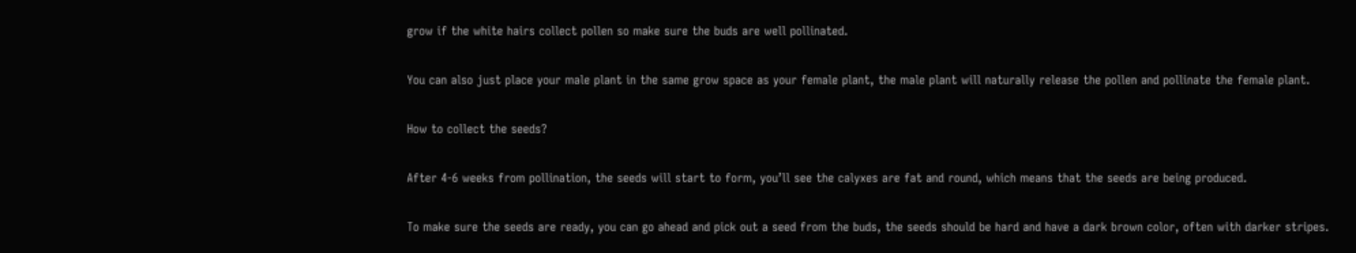grow if the white hairs collect pollen so make sure the buds are well pollinated.

You can also just place your male plant in the same grow space as your female plant, the male plant will naturally release the pollen and pollinate the female plant.

How to collect the seeds?

After 4-6 weeks from pollination, the seeds will start to form, you’ll see the calyxes are fat and round, which means that the seeds are being produced.

To make sure the seeds are ready, you can go ahead and pick out a seed from the buds, the seeds should be hard and have a dark brown color, often with darker stripes.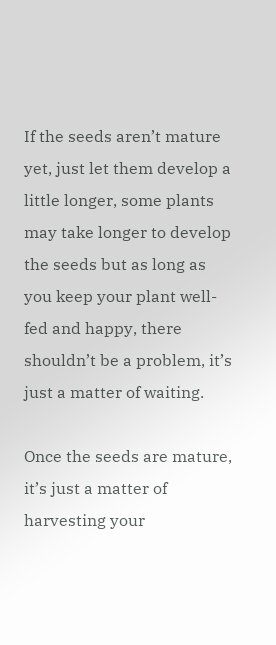If the seeds aren’t mature yet, just let them develop a little longer, some plants may take longer to develop the seeds but as long as you keep your plant well-fed and happy, there shouldn’t be a problem, it’s just a matter of waiting.

Once the seeds are mature, it’s just a matter of harvesting your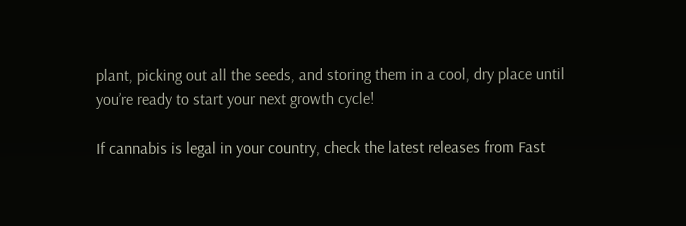plant, picking out all the seeds, and storing them in a cool, dry place until you’re ready to start your next growth cycle!

If cannabis is legal in your country, check the latest releases from Fast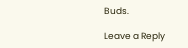Buds.

Leave a Reply